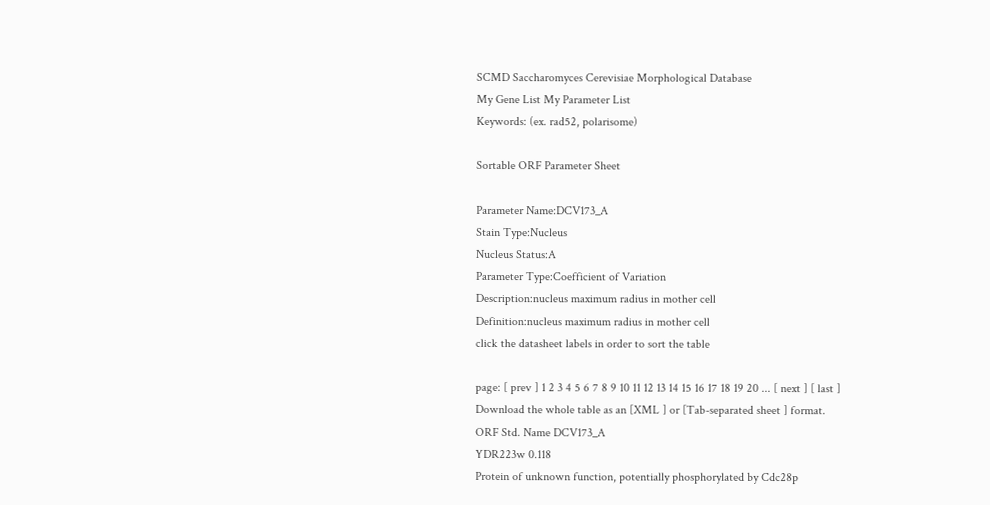SCMD Saccharomyces Cerevisiae Morphological Database
My Gene List My Parameter List
Keywords: (ex. rad52, polarisome)

Sortable ORF Parameter Sheet

Parameter Name:DCV173_A
Stain Type:Nucleus
Nucleus Status:A
Parameter Type:Coefficient of Variation
Description:nucleus maximum radius in mother cell
Definition:nucleus maximum radius in mother cell
click the datasheet labels in order to sort the table

page: [ prev ] 1 2 3 4 5 6 7 8 9 10 11 12 13 14 15 16 17 18 19 20 ... [ next ] [ last ]
Download the whole table as an [XML ] or [Tab-separated sheet ] format.
ORF Std. Name DCV173_A
YDR223w 0.118
Protein of unknown function, potentially phosphorylated by Cdc28p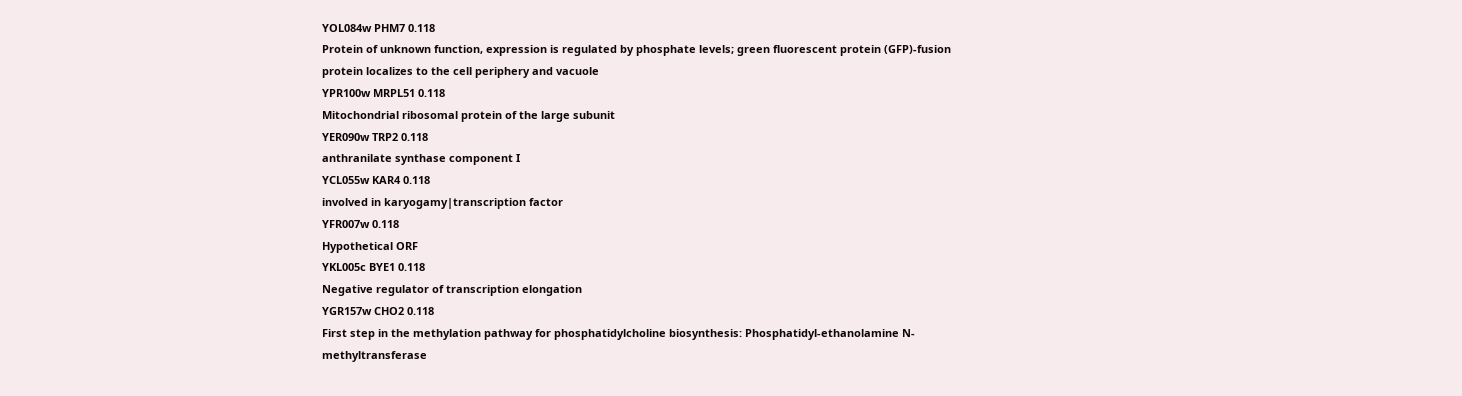YOL084w PHM7 0.118
Protein of unknown function, expression is regulated by phosphate levels; green fluorescent protein (GFP)-fusion protein localizes to the cell periphery and vacuole
YPR100w MRPL51 0.118
Mitochondrial ribosomal protein of the large subunit
YER090w TRP2 0.118
anthranilate synthase component I
YCL055w KAR4 0.118
involved in karyogamy|transcription factor
YFR007w 0.118
Hypothetical ORF
YKL005c BYE1 0.118
Negative regulator of transcription elongation
YGR157w CHO2 0.118
First step in the methylation pathway for phosphatidylcholine biosynthesis: Phosphatidyl-ethanolamine N-methyltransferase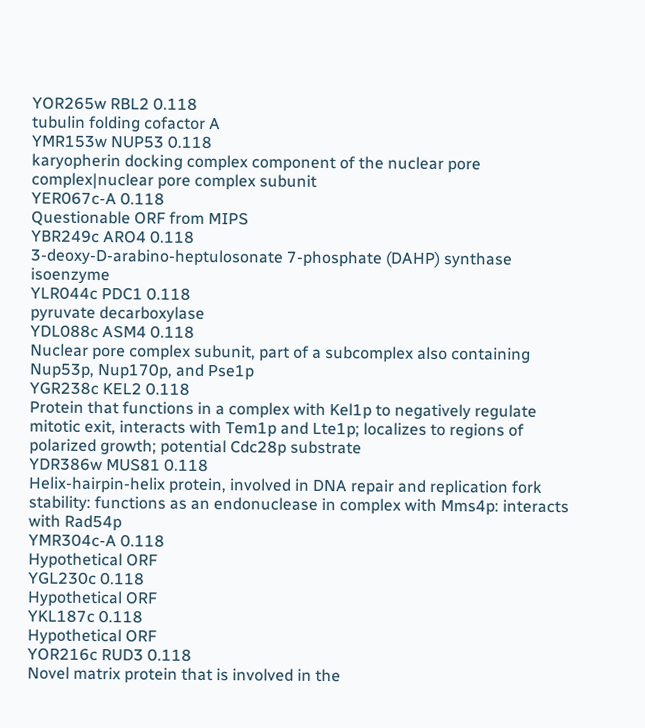YOR265w RBL2 0.118
tubulin folding cofactor A
YMR153w NUP53 0.118
karyopherin docking complex component of the nuclear pore complex|nuclear pore complex subunit
YER067c-A 0.118
Questionable ORF from MIPS
YBR249c ARO4 0.118
3-deoxy-D-arabino-heptulosonate 7-phosphate (DAHP) synthase isoenzyme
YLR044c PDC1 0.118
pyruvate decarboxylase
YDL088c ASM4 0.118
Nuclear pore complex subunit, part of a subcomplex also containing Nup53p, Nup170p, and Pse1p
YGR238c KEL2 0.118
Protein that functions in a complex with Kel1p to negatively regulate mitotic exit, interacts with Tem1p and Lte1p; localizes to regions of polarized growth; potential Cdc28p substrate
YDR386w MUS81 0.118
Helix-hairpin-helix protein, involved in DNA repair and replication fork stability: functions as an endonuclease in complex with Mms4p: interacts with Rad54p
YMR304c-A 0.118
Hypothetical ORF
YGL230c 0.118
Hypothetical ORF
YKL187c 0.118
Hypothetical ORF
YOR216c RUD3 0.118
Novel matrix protein that is involved in the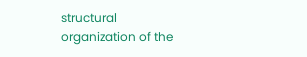structural organization of the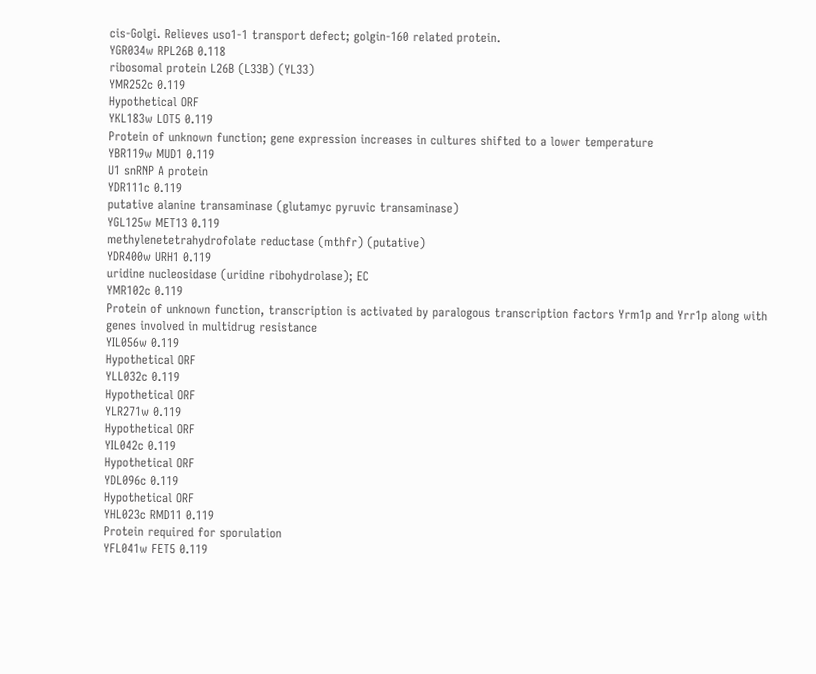cis-Golgi. Relieves uso1-1 transport defect; golgin-160 related protein.
YGR034w RPL26B 0.118
ribosomal protein L26B (L33B) (YL33)
YMR252c 0.119
Hypothetical ORF
YKL183w LOT5 0.119
Protein of unknown function; gene expression increases in cultures shifted to a lower temperature
YBR119w MUD1 0.119
U1 snRNP A protein
YDR111c 0.119
putative alanine transaminase (glutamyc pyruvic transaminase)
YGL125w MET13 0.119
methylenetetrahydrofolate reductase (mthfr) (putative)
YDR400w URH1 0.119
uridine nucleosidase (uridine ribohydrolase); EC
YMR102c 0.119
Protein of unknown function, transcription is activated by paralogous transcription factors Yrm1p and Yrr1p along with genes involved in multidrug resistance
YIL056w 0.119
Hypothetical ORF
YLL032c 0.119
Hypothetical ORF
YLR271w 0.119
Hypothetical ORF
YIL042c 0.119
Hypothetical ORF
YDL096c 0.119
Hypothetical ORF
YHL023c RMD11 0.119
Protein required for sporulation
YFL041w FET5 0.119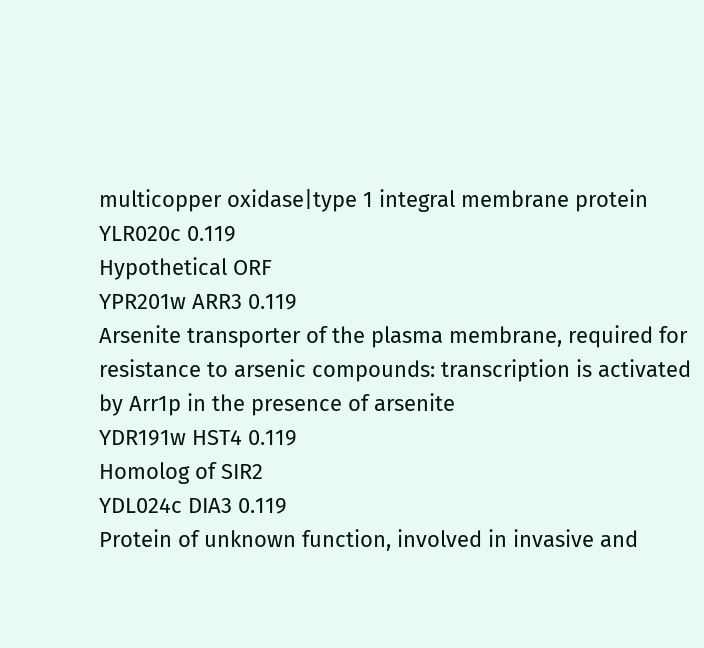multicopper oxidase|type 1 integral membrane protein
YLR020c 0.119
Hypothetical ORF
YPR201w ARR3 0.119
Arsenite transporter of the plasma membrane, required for resistance to arsenic compounds: transcription is activated by Arr1p in the presence of arsenite
YDR191w HST4 0.119
Homolog of SIR2
YDL024c DIA3 0.119
Protein of unknown function, involved in invasive and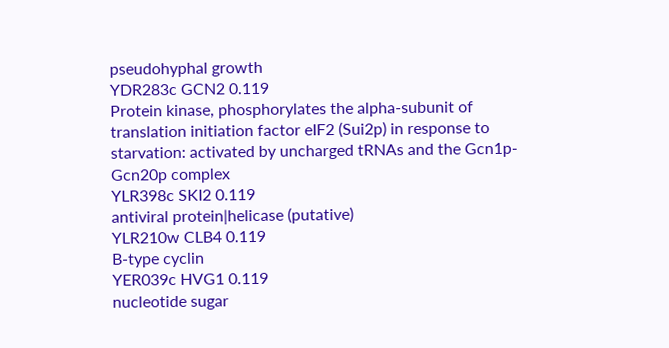pseudohyphal growth
YDR283c GCN2 0.119
Protein kinase, phosphorylates the alpha-subunit of translation initiation factor eIF2 (Sui2p) in response to starvation: activated by uncharged tRNAs and the Gcn1p-Gcn20p complex
YLR398c SKI2 0.119
antiviral protein|helicase (putative)
YLR210w CLB4 0.119
B-type cyclin
YER039c HVG1 0.119
nucleotide sugar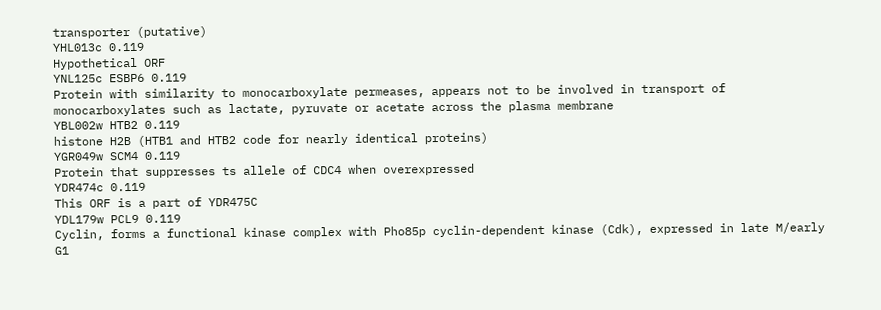transporter (putative)
YHL013c 0.119
Hypothetical ORF
YNL125c ESBP6 0.119
Protein with similarity to monocarboxylate permeases, appears not to be involved in transport of monocarboxylates such as lactate, pyruvate or acetate across the plasma membrane
YBL002w HTB2 0.119
histone H2B (HTB1 and HTB2 code for nearly identical proteins)
YGR049w SCM4 0.119
Protein that suppresses ts allele of CDC4 when overexpressed
YDR474c 0.119
This ORF is a part of YDR475C
YDL179w PCL9 0.119
Cyclin, forms a functional kinase complex with Pho85p cyclin-dependent kinase (Cdk), expressed in late M/early G1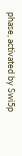phase, activated by Swi5p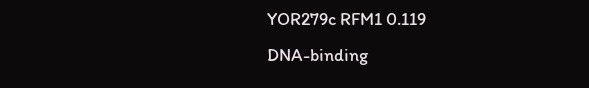YOR279c RFM1 0.119
DNA-binding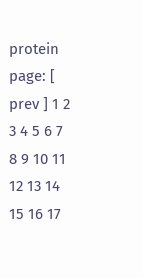protein
page: [ prev ] 1 2 3 4 5 6 7 8 9 10 11 12 13 14 15 16 17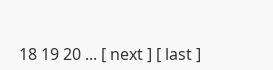18 19 20 ... [ next ] [ last ]